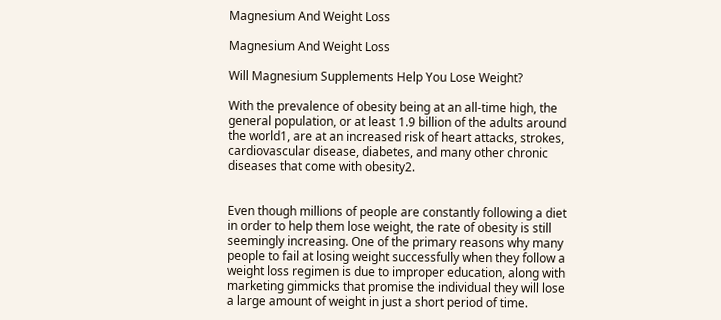Magnesium And Weight Loss

Magnesium And Weight Loss

Will Magnesium Supplements Help You Lose Weight?

With the prevalence of obesity being at an all-time high, the general population, or at least 1.9 billion of the adults around the world1, are at an increased risk of heart attacks, strokes, cardiovascular disease, diabetes, and many other chronic diseases that come with obesity2.


Even though millions of people are constantly following a diet in order to help them lose weight, the rate of obesity is still seemingly increasing. One of the primary reasons why many people to fail at losing weight successfully when they follow a weight loss regimen is due to improper education, along with marketing gimmicks that promise the individual they will lose a large amount of weight in just a short period of time.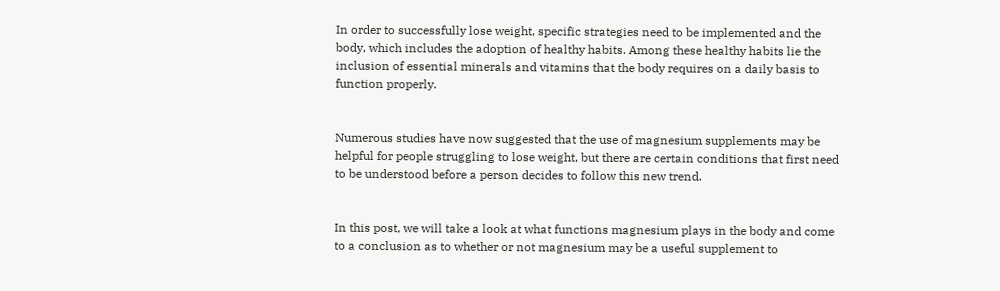In order to successfully lose weight, specific strategies need to be implemented and the body, which includes the adoption of healthy habits. Among these healthy habits lie the inclusion of essential minerals and vitamins that the body requires on a daily basis to function properly.


Numerous studies have now suggested that the use of magnesium supplements may be helpful for people struggling to lose weight, but there are certain conditions that first need to be understood before a person decides to follow this new trend.


In this post, we will take a look at what functions magnesium plays in the body and come to a conclusion as to whether or not magnesium may be a useful supplement to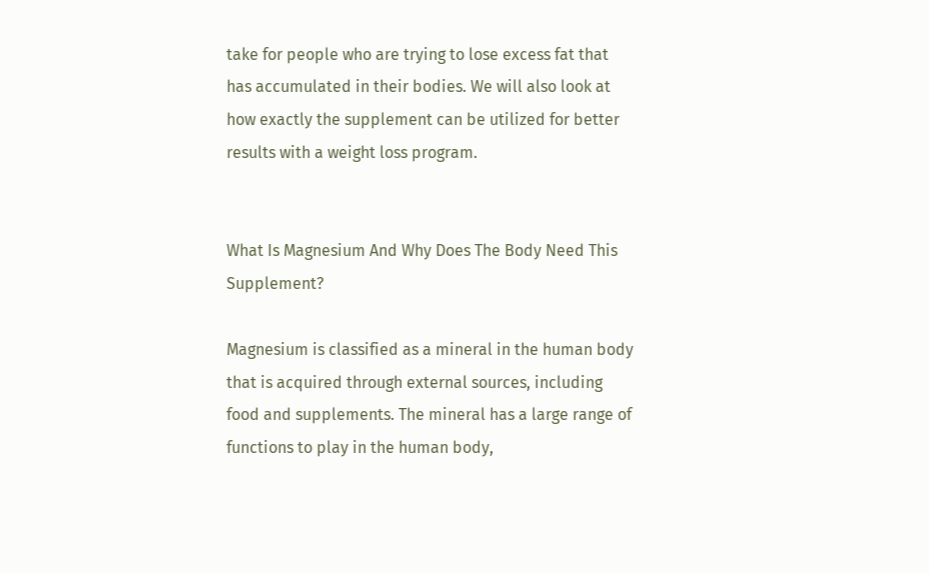take for people who are trying to lose excess fat that has accumulated in their bodies. We will also look at how exactly the supplement can be utilized for better results with a weight loss program.


What Is Magnesium And Why Does The Body Need This Supplement?

Magnesium is classified as a mineral in the human body that is acquired through external sources, including food and supplements. The mineral has a large range of functions to play in the human body,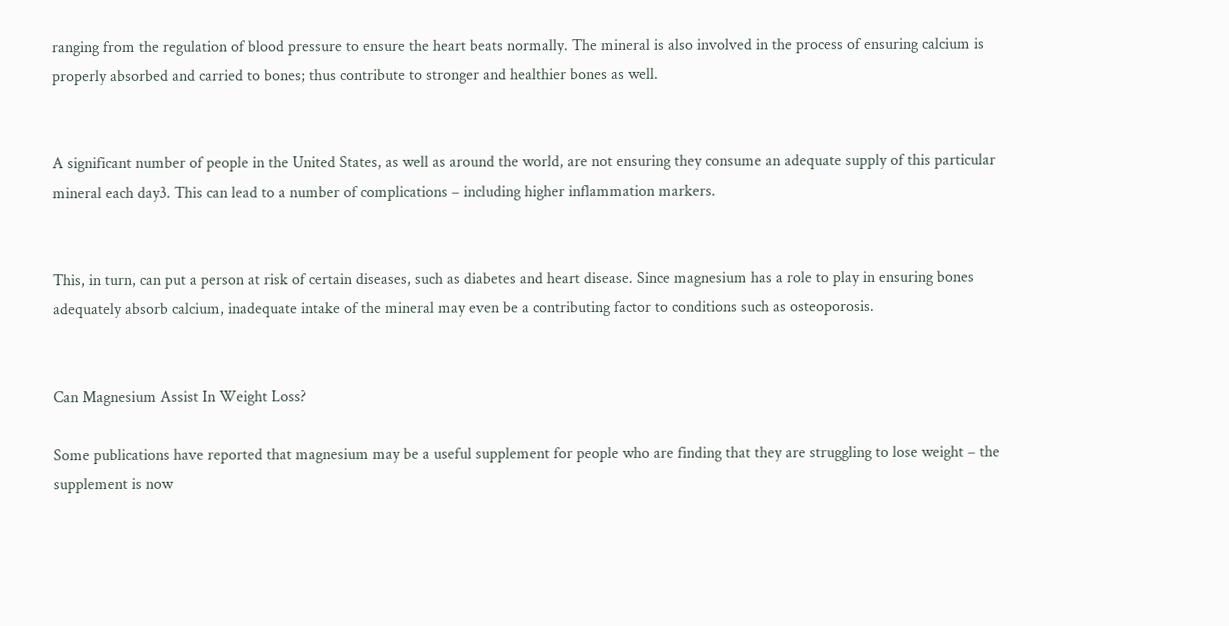ranging from the regulation of blood pressure to ensure the heart beats normally. The mineral is also involved in the process of ensuring calcium is properly absorbed and carried to bones; thus contribute to stronger and healthier bones as well.


A significant number of people in the United States, as well as around the world, are not ensuring they consume an adequate supply of this particular mineral each day3. This can lead to a number of complications – including higher inflammation markers.


This, in turn, can put a person at risk of certain diseases, such as diabetes and heart disease. Since magnesium has a role to play in ensuring bones adequately absorb calcium, inadequate intake of the mineral may even be a contributing factor to conditions such as osteoporosis.


Can Magnesium Assist In Weight Loss?

Some publications have reported that magnesium may be a useful supplement for people who are finding that they are struggling to lose weight – the supplement is now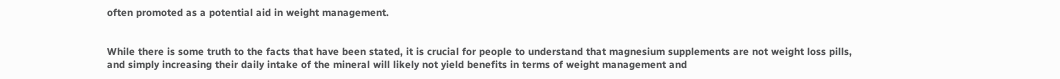often promoted as a potential aid in weight management.


While there is some truth to the facts that have been stated, it is crucial for people to understand that magnesium supplements are not weight loss pills, and simply increasing their daily intake of the mineral will likely not yield benefits in terms of weight management and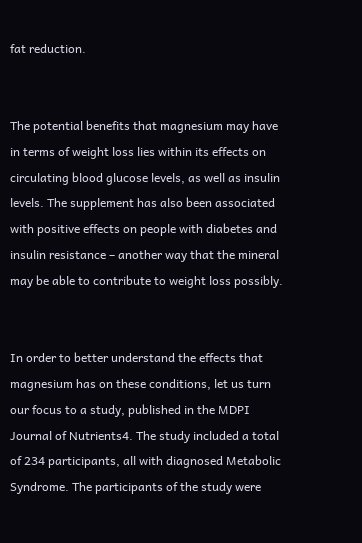fat reduction.


The potential benefits that magnesium may have in terms of weight loss lies within its effects on circulating blood glucose levels, as well as insulin levels. The supplement has also been associated with positive effects on people with diabetes and insulin resistance – another way that the mineral may be able to contribute to weight loss possibly.


In order to better understand the effects that magnesium has on these conditions, let us turn our focus to a study, published in the MDPI Journal of Nutrients4. The study included a total of 234 participants, all with diagnosed Metabolic Syndrome. The participants of the study were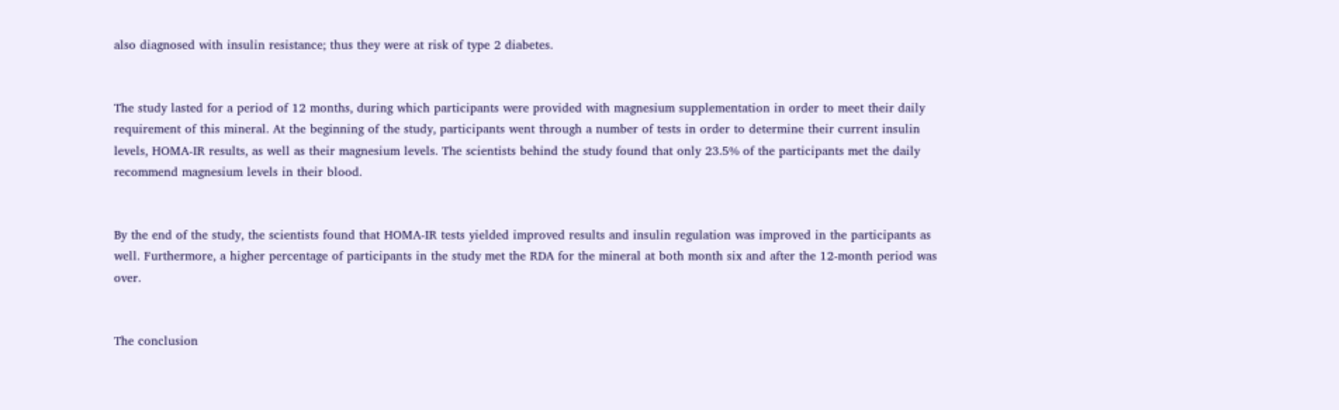also diagnosed with insulin resistance; thus they were at risk of type 2 diabetes.


The study lasted for a period of 12 months, during which participants were provided with magnesium supplementation in order to meet their daily requirement of this mineral. At the beginning of the study, participants went through a number of tests in order to determine their current insulin levels, HOMA-IR results, as well as their magnesium levels. The scientists behind the study found that only 23.5% of the participants met the daily recommend magnesium levels in their blood.


By the end of the study, the scientists found that HOMA-IR tests yielded improved results and insulin regulation was improved in the participants as well. Furthermore, a higher percentage of participants in the study met the RDA for the mineral at both month six and after the 12-month period was over.


The conclusion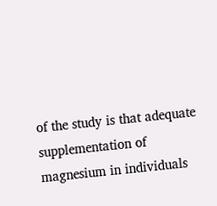of the study is that adequate supplementation of magnesium in individuals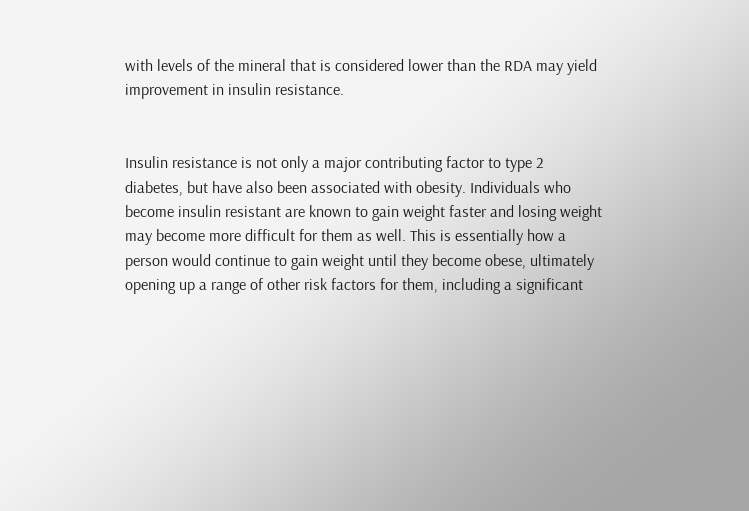with levels of the mineral that is considered lower than the RDA may yield improvement in insulin resistance.


Insulin resistance is not only a major contributing factor to type 2 diabetes, but have also been associated with obesity. Individuals who become insulin resistant are known to gain weight faster and losing weight may become more difficult for them as well. This is essentially how a person would continue to gain weight until they become obese, ultimately opening up a range of other risk factors for them, including a significant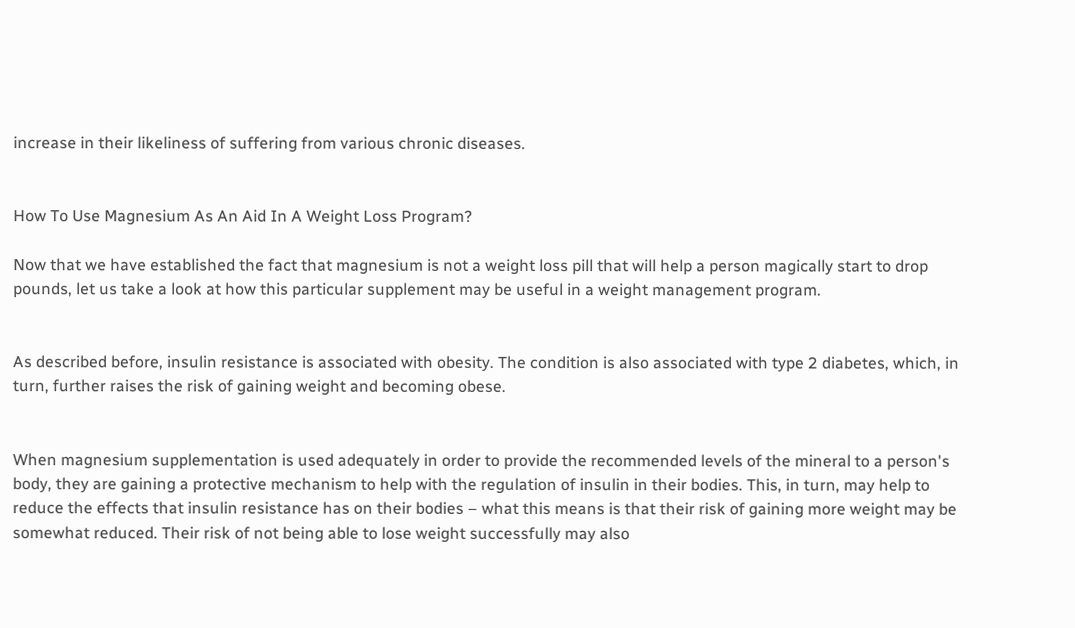increase in their likeliness of suffering from various chronic diseases.


How To Use Magnesium As An Aid In A Weight Loss Program?

Now that we have established the fact that magnesium is not a weight loss pill that will help a person magically start to drop pounds, let us take a look at how this particular supplement may be useful in a weight management program.


As described before, insulin resistance is associated with obesity. The condition is also associated with type 2 diabetes, which, in turn, further raises the risk of gaining weight and becoming obese.


When magnesium supplementation is used adequately in order to provide the recommended levels of the mineral to a person's body, they are gaining a protective mechanism to help with the regulation of insulin in their bodies. This, in turn, may help to reduce the effects that insulin resistance has on their bodies – what this means is that their risk of gaining more weight may be somewhat reduced. Their risk of not being able to lose weight successfully may also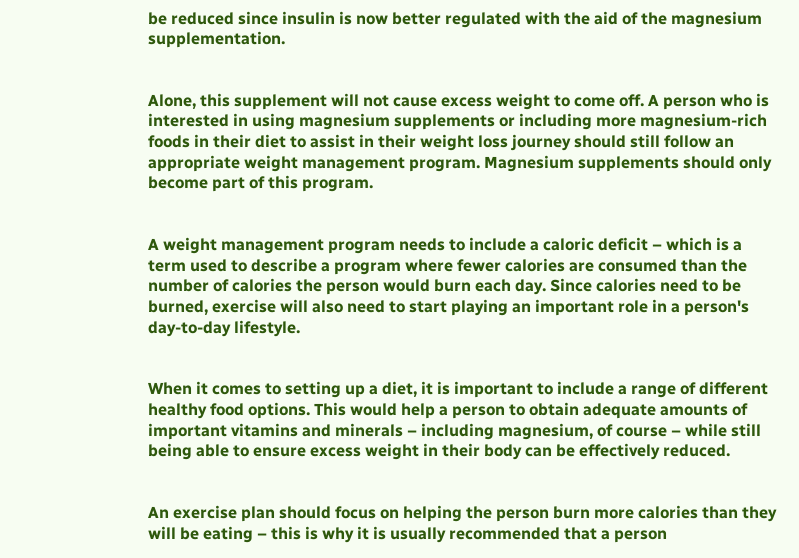be reduced since insulin is now better regulated with the aid of the magnesium supplementation.


Alone, this supplement will not cause excess weight to come off. A person who is interested in using magnesium supplements or including more magnesium-rich foods in their diet to assist in their weight loss journey should still follow an appropriate weight management program. Magnesium supplements should only become part of this program.


A weight management program needs to include a caloric deficit – which is a term used to describe a program where fewer calories are consumed than the number of calories the person would burn each day. Since calories need to be burned, exercise will also need to start playing an important role in a person's day-to-day lifestyle.


When it comes to setting up a diet, it is important to include a range of different healthy food options. This would help a person to obtain adequate amounts of important vitamins and minerals – including magnesium, of course – while still being able to ensure excess weight in their body can be effectively reduced.


An exercise plan should focus on helping the person burn more calories than they will be eating – this is why it is usually recommended that a person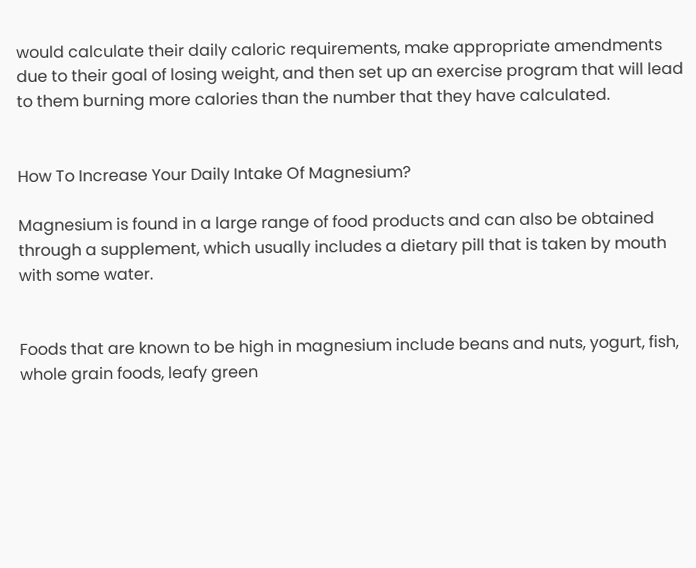would calculate their daily caloric requirements, make appropriate amendments due to their goal of losing weight, and then set up an exercise program that will lead to them burning more calories than the number that they have calculated.


How To Increase Your Daily Intake Of Magnesium?

Magnesium is found in a large range of food products and can also be obtained through a supplement, which usually includes a dietary pill that is taken by mouth with some water.


Foods that are known to be high in magnesium include beans and nuts, yogurt, fish, whole grain foods, leafy green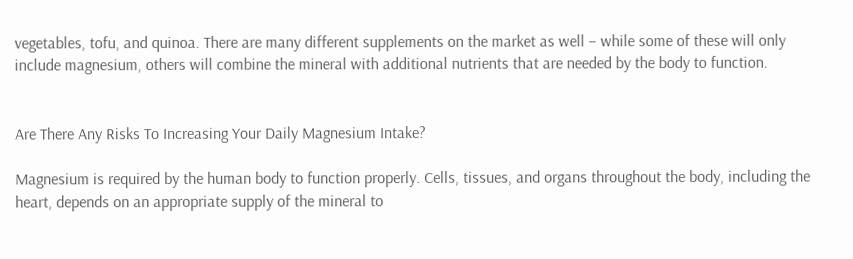vegetables, tofu, and quinoa. There are many different supplements on the market as well – while some of these will only include magnesium, others will combine the mineral with additional nutrients that are needed by the body to function.


Are There Any Risks To Increasing Your Daily Magnesium Intake?

Magnesium is required by the human body to function properly. Cells, tissues, and organs throughout the body, including the heart, depends on an appropriate supply of the mineral to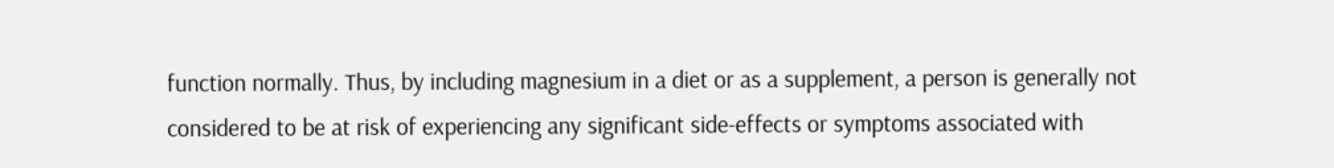function normally. Thus, by including magnesium in a diet or as a supplement, a person is generally not considered to be at risk of experiencing any significant side-effects or symptoms associated with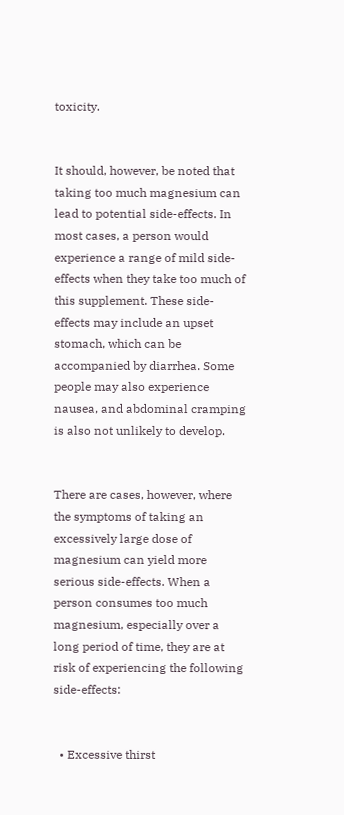toxicity.


It should, however, be noted that taking too much magnesium can lead to potential side-effects. In most cases, a person would experience a range of mild side-effects when they take too much of this supplement. These side-effects may include an upset stomach, which can be accompanied by diarrhea. Some people may also experience nausea, and abdominal cramping is also not unlikely to develop.


There are cases, however, where the symptoms of taking an excessively large dose of magnesium can yield more serious side-effects. When a person consumes too much magnesium, especially over a long period of time, they are at risk of experiencing the following side-effects:


  • Excessive thirst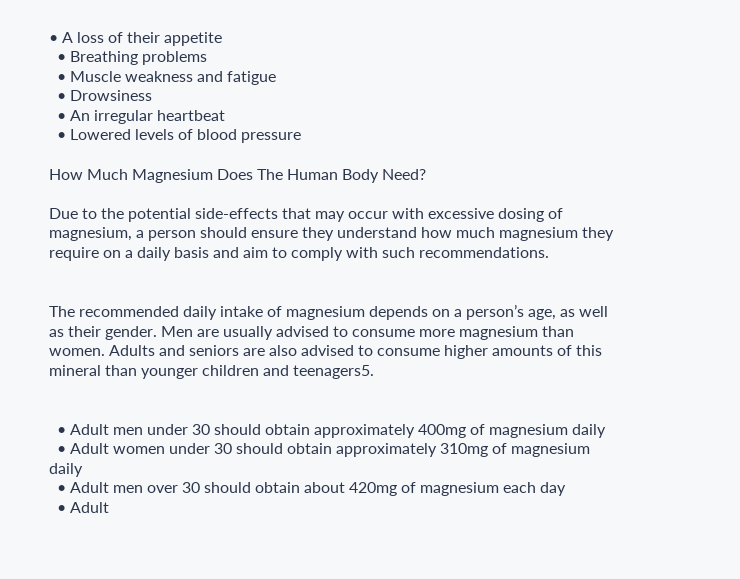• A loss of their appetite
  • Breathing problems
  • Muscle weakness and fatigue
  • Drowsiness
  • An irregular heartbeat
  • Lowered levels of blood pressure

How Much Magnesium Does The Human Body Need?

Due to the potential side-effects that may occur with excessive dosing of magnesium, a person should ensure they understand how much magnesium they require on a daily basis and aim to comply with such recommendations.


The recommended daily intake of magnesium depends on a person’s age, as well as their gender. Men are usually advised to consume more magnesium than women. Adults and seniors are also advised to consume higher amounts of this mineral than younger children and teenagers5.


  • Adult men under 30 should obtain approximately 400mg of magnesium daily
  • Adult women under 30 should obtain approximately 310mg of magnesium daily
  • Adult men over 30 should obtain about 420mg of magnesium each day
  • Adult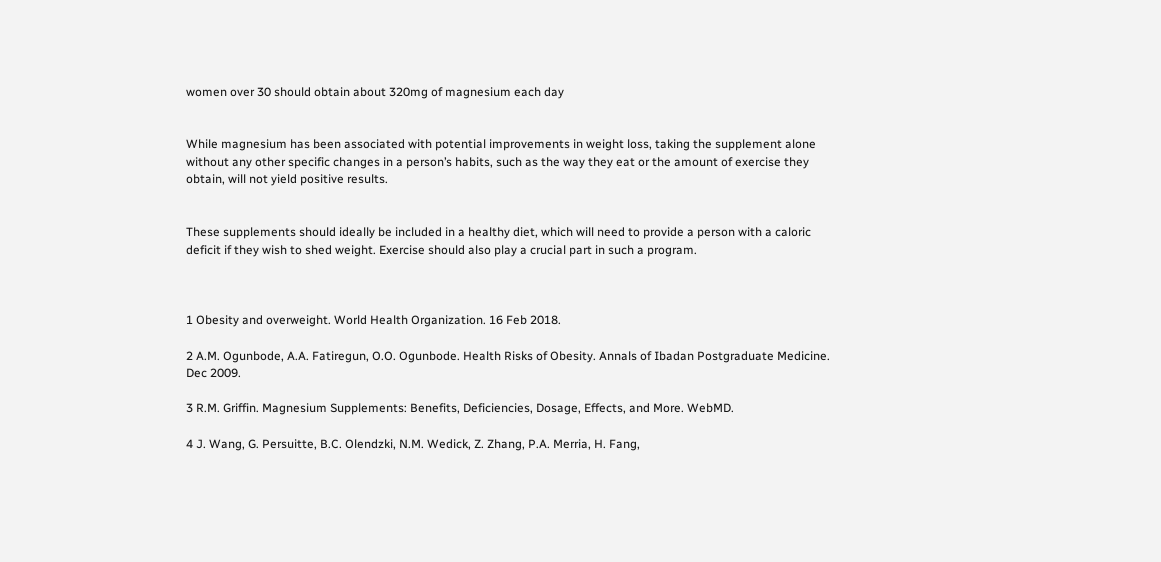women over 30 should obtain about 320mg of magnesium each day


While magnesium has been associated with potential improvements in weight loss, taking the supplement alone without any other specific changes in a person’s habits, such as the way they eat or the amount of exercise they obtain, will not yield positive results.


These supplements should ideally be included in a healthy diet, which will need to provide a person with a caloric deficit if they wish to shed weight. Exercise should also play a crucial part in such a program.



1 Obesity and overweight. World Health Organization. 16 Feb 2018.

2 A.M. Ogunbode, A.A. Fatiregun, O.O. Ogunbode. Health Risks of Obesity. Annals of Ibadan Postgraduate Medicine. Dec 2009.

3 R.M. Griffin. Magnesium Supplements: Benefits, Deficiencies, Dosage, Effects, and More. WebMD.

4 J. Wang, G. Persuitte, B.C. Olendzki, N.M. Wedick, Z. Zhang, P.A. Merria, H. Fang,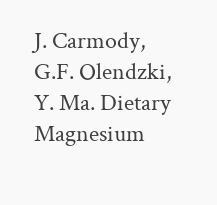J. Carmody, G.F. Olendzki, Y. Ma. Dietary Magnesium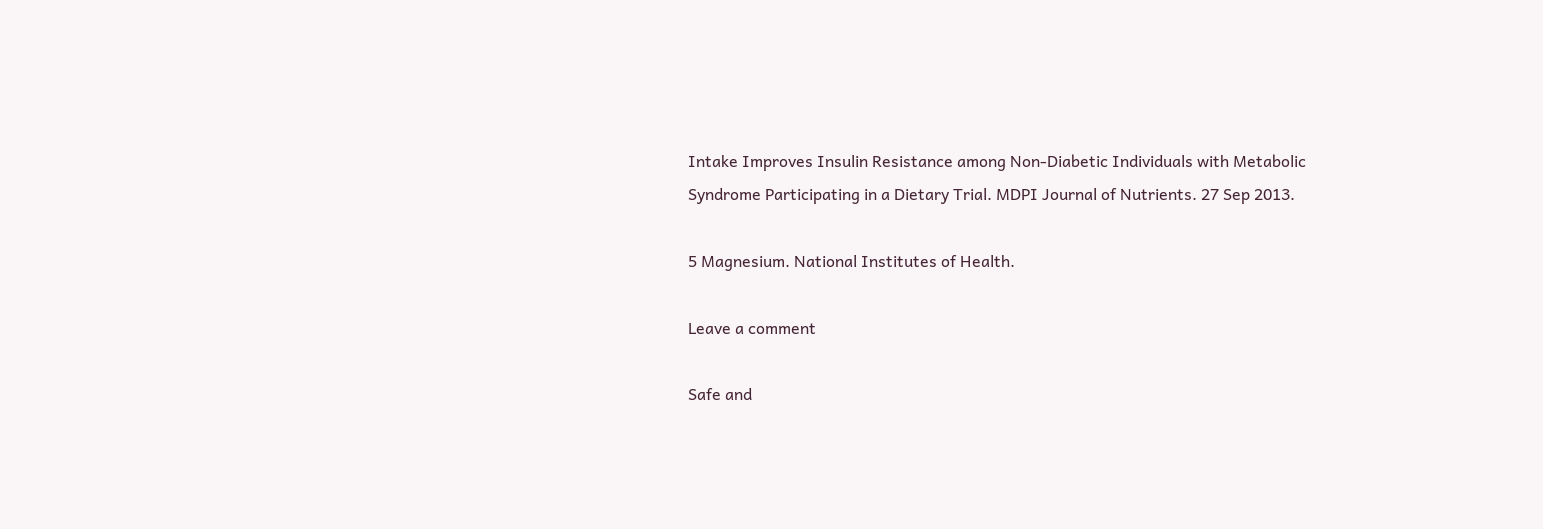Intake Improves Insulin Resistance among Non-Diabetic Individuals with Metabolic Syndrome Participating in a Dietary Trial. MDPI Journal of Nutrients. 27 Sep 2013.

5 Magnesium. National Institutes of Health.

Leave a comment

Safe and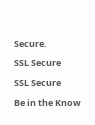Secure.

SSL Secure

SSL Secure

Be in the Know